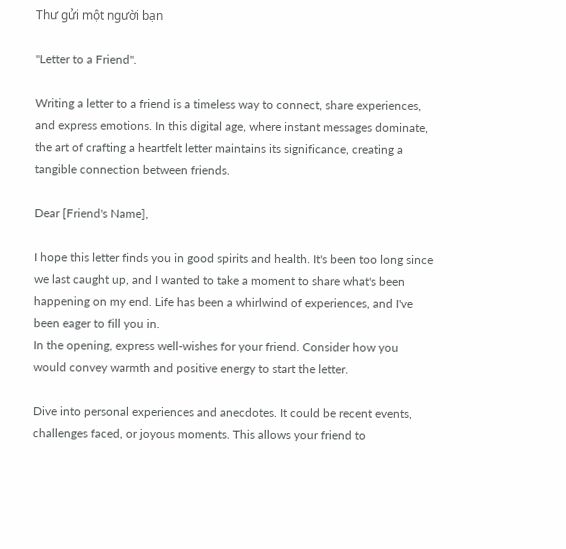Thư gửi một người bạn

"Letter to a Friend".

Writing a letter to a friend is a timeless way to connect, share experiences, and express emotions. In this digital age, where instant messages dominate, the art of crafting a heartfelt letter maintains its significance, creating a tangible connection between friends.

Dear [Friend's Name],

I hope this letter finds you in good spirits and health. It's been too long since we last caught up, and I wanted to take a moment to share what's been happening on my end. Life has been a whirlwind of experiences, and I've been eager to fill you in.
In the opening, express well-wishes for your friend. Consider how you would convey warmth and positive energy to start the letter.

Dive into personal experiences and anecdotes. It could be recent events, challenges faced, or joyous moments. This allows your friend to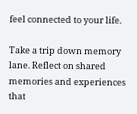feel connected to your life.

Take a trip down memory lane. Reflect on shared memories and experiences that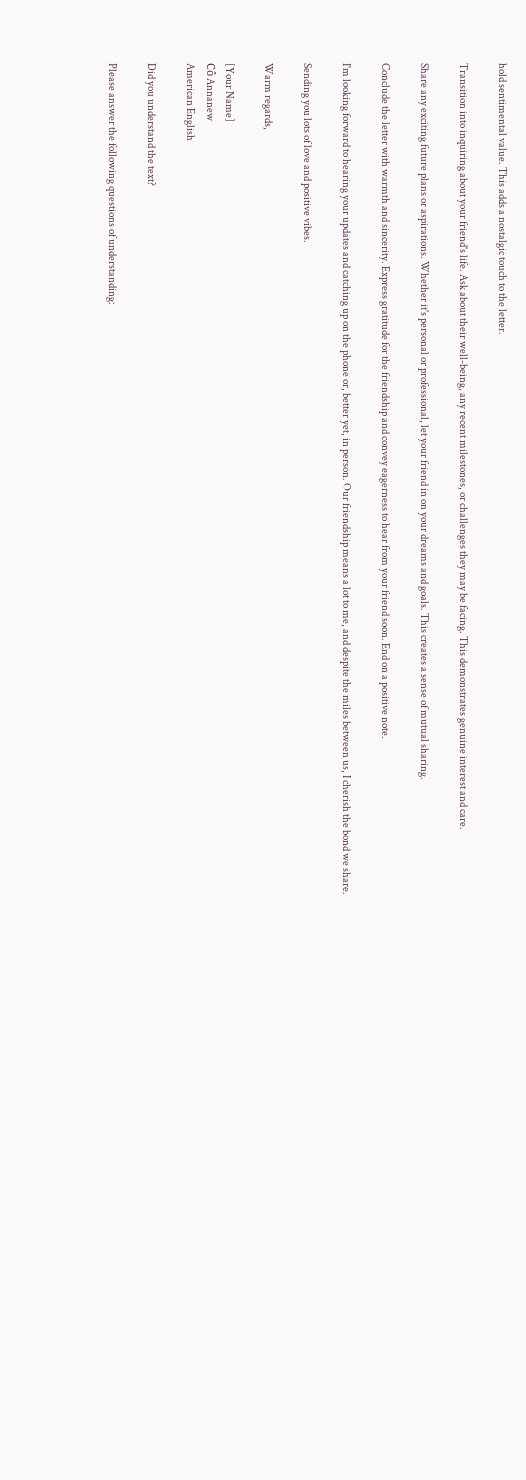hold sentimental value. This adds a nostalgic touch to the letter.

Transition into inquiring about your friend's life. Ask about their well-being, any recent milestones, or challenges they may be facing. This demonstrates genuine interest and care.

Share any exciting future plans or aspirations. Whether it's personal or professional, let your friend in on your dreams and goals. This creates a sense of mutual sharing.

Conclude the letter with warmth and sincerity. Express gratitude for the friendship and convey eagerness to hear from your friend soon. End on a positive note.

I'm looking forward to hearing your updates and catching up on the phone or, better yet, in person. Our friendship means a lot to me, and despite the miles between us, I cherish the bond we share.

Sending you lots of love and positive vibes.

Warm regards,

[Your Name]
Cô Annanew
American English

Did you understand the text?

Please answer the following questions of understanding: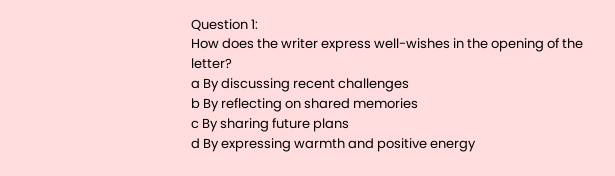Question 1:
How does the writer express well-wishes in the opening of the letter?
a By discussing recent challenges
b By reflecting on shared memories
c By sharing future plans
d By expressing warmth and positive energy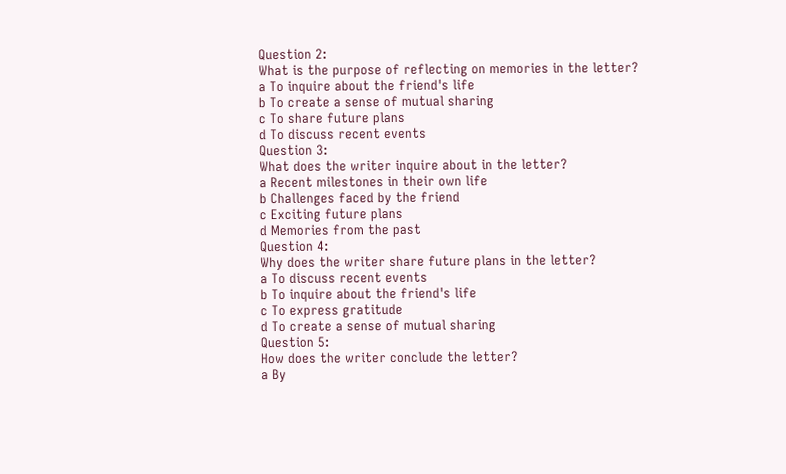Question 2:
What is the purpose of reflecting on memories in the letter?
a To inquire about the friend's life
b To create a sense of mutual sharing
c To share future plans
d To discuss recent events
Question 3:
What does the writer inquire about in the letter?
a Recent milestones in their own life
b Challenges faced by the friend
c Exciting future plans
d Memories from the past
Question 4:
Why does the writer share future plans in the letter?
a To discuss recent events
b To inquire about the friend's life
c To express gratitude
d To create a sense of mutual sharing
Question 5:
How does the writer conclude the letter?
a By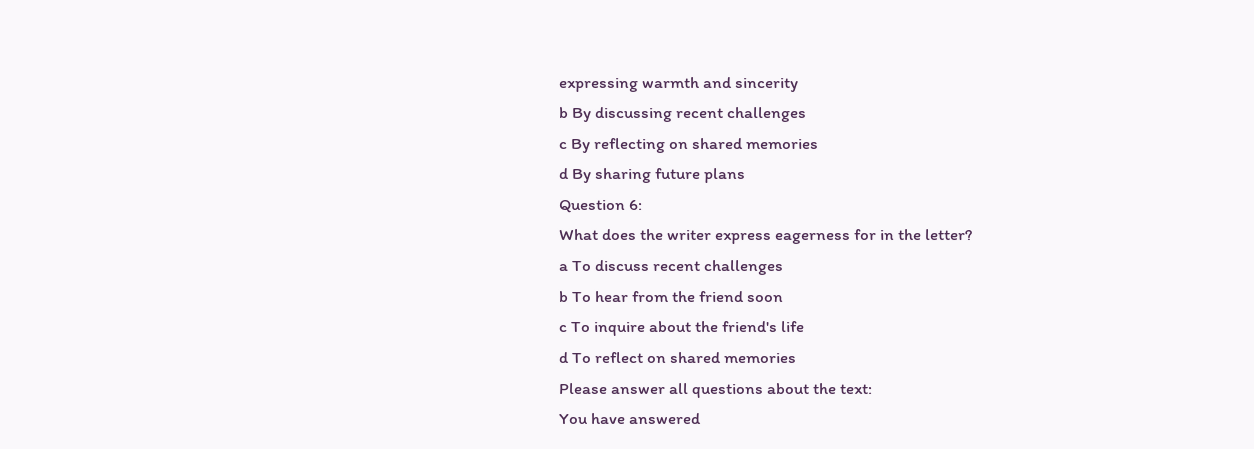expressing warmth and sincerity
b By discussing recent challenges
c By reflecting on shared memories
d By sharing future plans
Question 6:
What does the writer express eagerness for in the letter?
a To discuss recent challenges
b To hear from the friend soon
c To inquire about the friend's life
d To reflect on shared memories
Please answer all questions about the text:
You have answered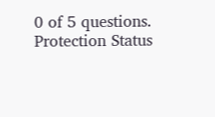0 of 5 questions. Protection Status